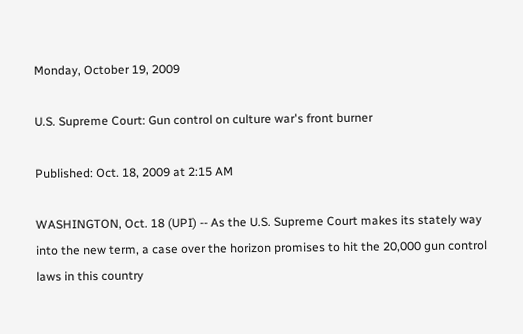Monday, October 19, 2009

U.S. Supreme Court: Gun control on culture war's front burner

Published: Oct. 18, 2009 at 2:15 AM

WASHINGTON, Oct. 18 (UPI) -- As the U.S. Supreme Court makes its stately way into the new term, a case over the horizon promises to hit the 20,000 gun control laws in this country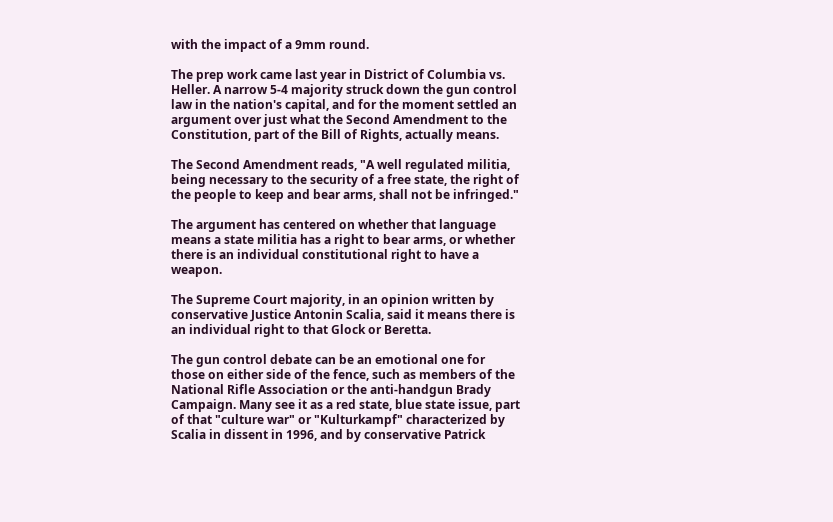with the impact of a 9mm round.

The prep work came last year in District of Columbia vs. Heller. A narrow 5-4 majority struck down the gun control law in the nation's capital, and for the moment settled an argument over just what the Second Amendment to the Constitution, part of the Bill of Rights, actually means.

The Second Amendment reads, "A well regulated militia, being necessary to the security of a free state, the right of the people to keep and bear arms, shall not be infringed."

The argument has centered on whether that language means a state militia has a right to bear arms, or whether there is an individual constitutional right to have a weapon.

The Supreme Court majority, in an opinion written by conservative Justice Antonin Scalia, said it means there is an individual right to that Glock or Beretta.

The gun control debate can be an emotional one for those on either side of the fence, such as members of the National Rifle Association or the anti-handgun Brady Campaign. Many see it as a red state, blue state issue, part of that "culture war" or "Kulturkampf" characterized by Scalia in dissent in 1996, and by conservative Patrick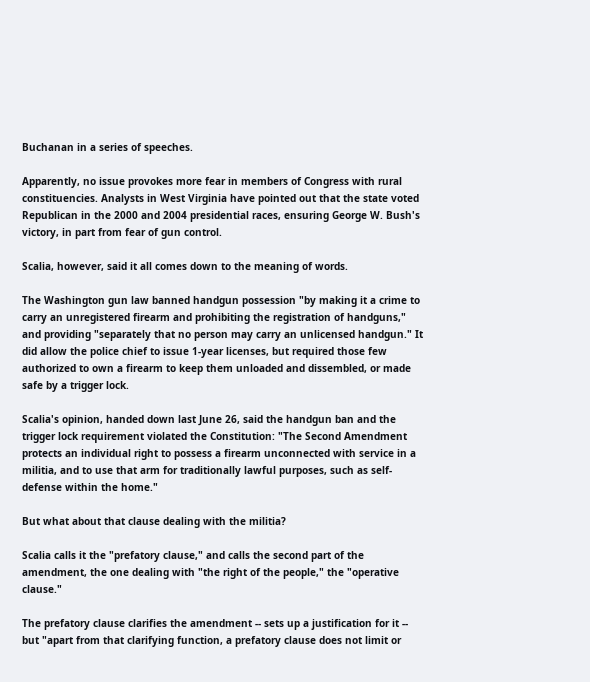Buchanan in a series of speeches.

Apparently, no issue provokes more fear in members of Congress with rural constituencies. Analysts in West Virginia have pointed out that the state voted Republican in the 2000 and 2004 presidential races, ensuring George W. Bush's victory, in part from fear of gun control.

Scalia, however, said it all comes down to the meaning of words.

The Washington gun law banned handgun possession "by making it a crime to carry an unregistered firearm and prohibiting the registration of handguns," and providing "separately that no person may carry an unlicensed handgun." It did allow the police chief to issue 1-year licenses, but required those few authorized to own a firearm to keep them unloaded and dissembled, or made safe by a trigger lock.

Scalia's opinion, handed down last June 26, said the handgun ban and the trigger lock requirement violated the Constitution: "The Second Amendment protects an individual right to possess a firearm unconnected with service in a militia, and to use that arm for traditionally lawful purposes, such as self-defense within the home."

But what about that clause dealing with the militia?

Scalia calls it the "prefatory clause," and calls the second part of the amendment, the one dealing with "the right of the people," the "operative clause."

The prefatory clause clarifies the amendment -- sets up a justification for it -- but "apart from that clarifying function, a prefatory clause does not limit or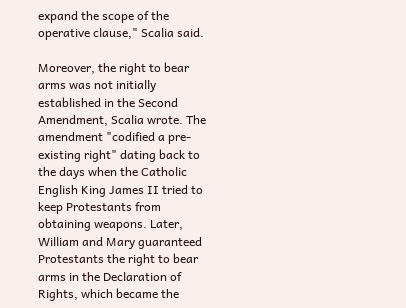expand the scope of the operative clause," Scalia said.

Moreover, the right to bear arms was not initially established in the Second Amendment, Scalia wrote. The amendment "codified a pre-existing right" dating back to the days when the Catholic English King James II tried to keep Protestants from obtaining weapons. Later, William and Mary guaranteed Protestants the right to bear arms in the Declaration of Rights, which became the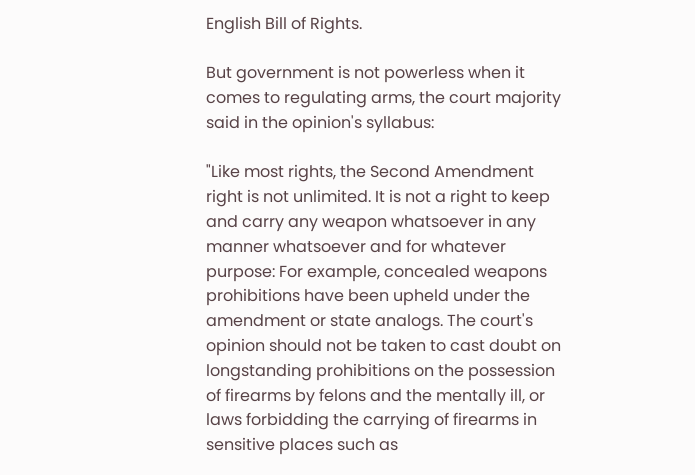English Bill of Rights.

But government is not powerless when it comes to regulating arms, the court majority said in the opinion's syllabus:

"Like most rights, the Second Amendment right is not unlimited. It is not a right to keep and carry any weapon whatsoever in any manner whatsoever and for whatever purpose: For example, concealed weapons prohibitions have been upheld under the amendment or state analogs. The court's opinion should not be taken to cast doubt on longstanding prohibitions on the possession of firearms by felons and the mentally ill, or laws forbidding the carrying of firearms in sensitive places such as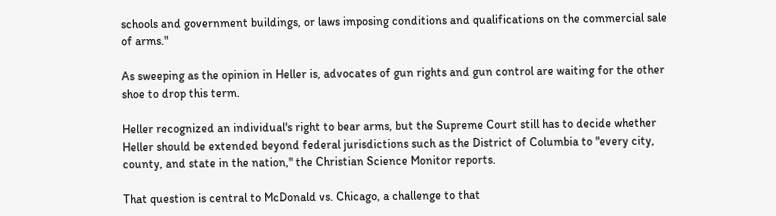schools and government buildings, or laws imposing conditions and qualifications on the commercial sale of arms."

As sweeping as the opinion in Heller is, advocates of gun rights and gun control are waiting for the other shoe to drop this term.

Heller recognized an individual's right to bear arms, but the Supreme Court still has to decide whether Heller should be extended beyond federal jurisdictions such as the District of Columbia to "every city, county, and state in the nation," the Christian Science Monitor reports.

That question is central to McDonald vs. Chicago, a challenge to that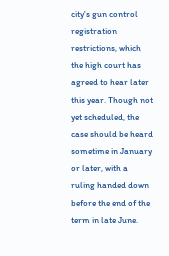city's gun control registration restrictions, which the high court has agreed to hear later this year. Though not yet scheduled, the case should be heard sometime in January or later, with a ruling handed down before the end of the term in late June.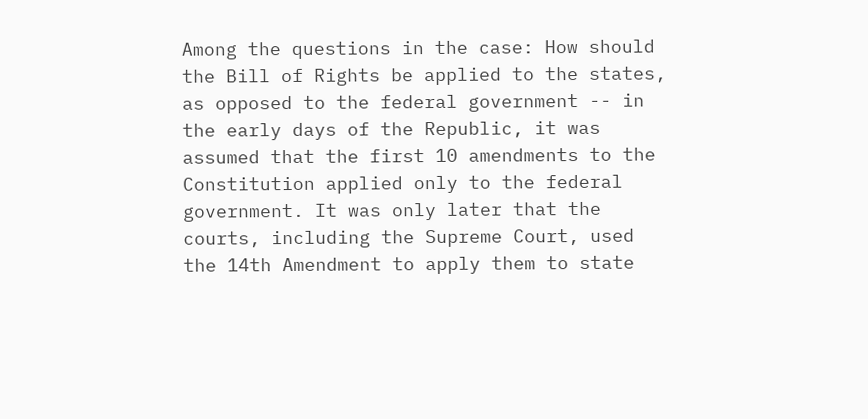Among the questions in the case: How should the Bill of Rights be applied to the states, as opposed to the federal government -- in the early days of the Republic, it was assumed that the first 10 amendments to the Constitution applied only to the federal government. It was only later that the courts, including the Supreme Court, used the 14th Amendment to apply them to state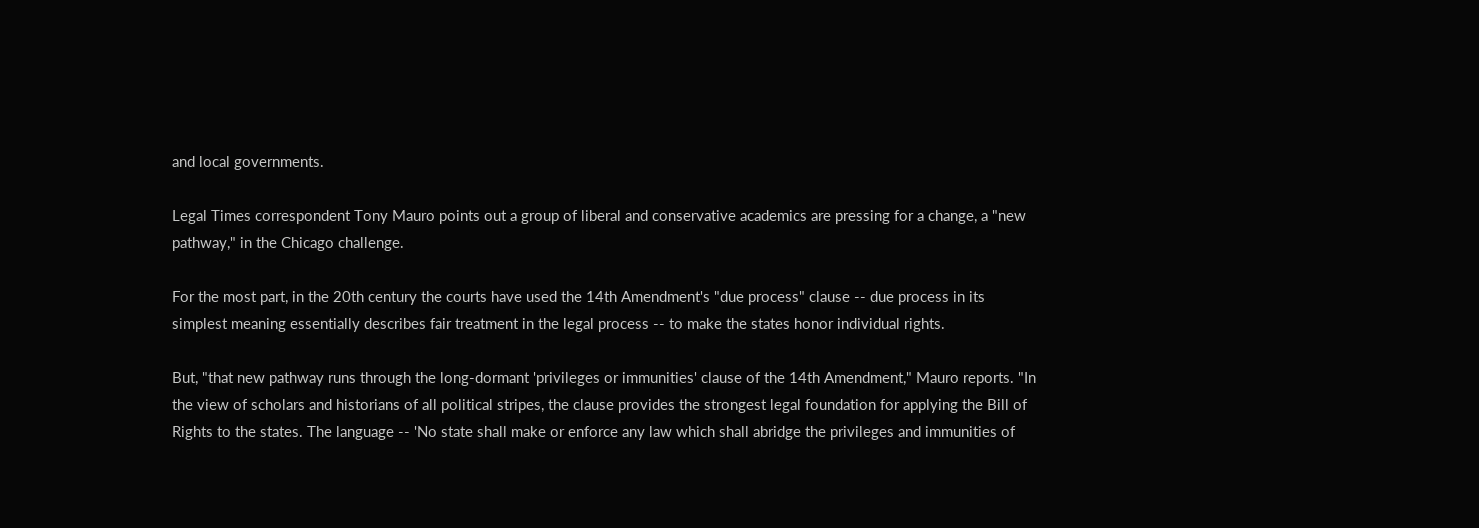and local governments.

Legal Times correspondent Tony Mauro points out a group of liberal and conservative academics are pressing for a change, a "new pathway," in the Chicago challenge.

For the most part, in the 20th century the courts have used the 14th Amendment's "due process" clause -- due process in its simplest meaning essentially describes fair treatment in the legal process -- to make the states honor individual rights.

But, "that new pathway runs through the long-dormant 'privileges or immunities' clause of the 14th Amendment," Mauro reports. "In the view of scholars and historians of all political stripes, the clause provides the strongest legal foundation for applying the Bill of Rights to the states. The language -- 'No state shall make or enforce any law which shall abridge the privileges and immunities of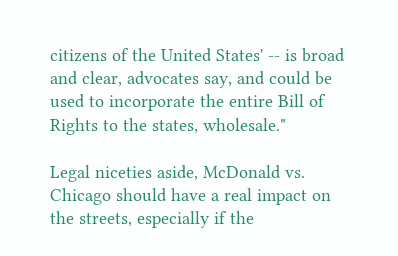citizens of the United States' -- is broad and clear, advocates say, and could be used to incorporate the entire Bill of Rights to the states, wholesale."

Legal niceties aside, McDonald vs. Chicago should have a real impact on the streets, especially if the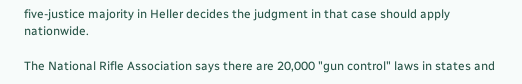five-justice majority in Heller decides the judgment in that case should apply nationwide.

The National Rifle Association says there are 20,000 "gun control" laws in states and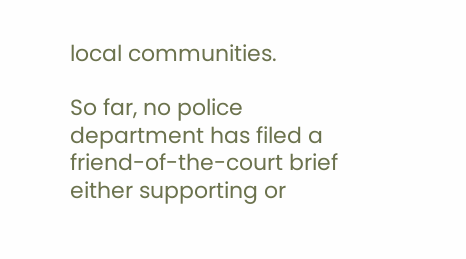local communities.

So far, no police department has filed a friend-of-the-court brief either supporting or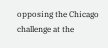opposing the Chicago challenge at the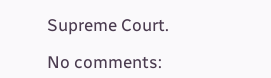Supreme Court.

No comments: